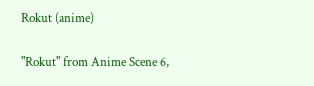Rokut (anime)

"Rokut" from Anime Scene 6,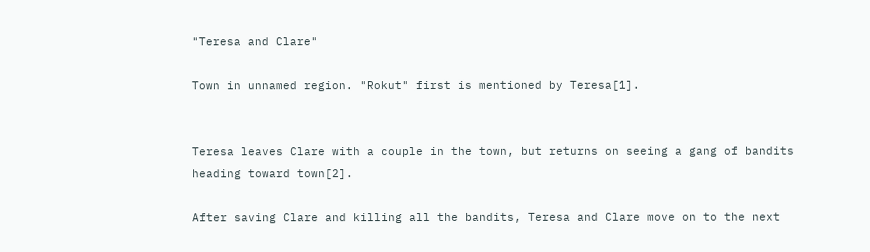"Teresa and Clare"

Town in unnamed region. "Rokut" first is mentioned by Teresa[1].


Teresa leaves Clare with a couple in the town, but returns on seeing a gang of bandits heading toward town[2].

After saving Clare and killing all the bandits, Teresa and Clare move on to the next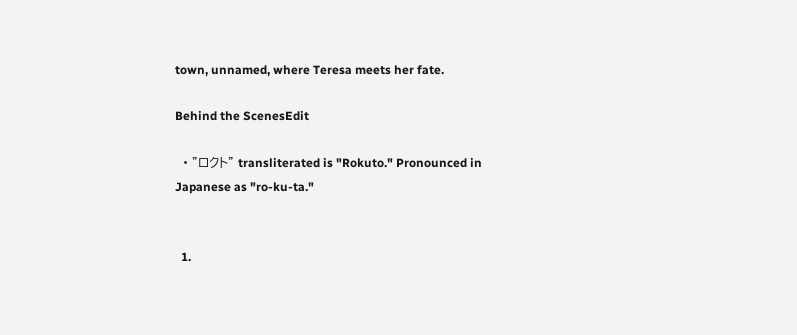town, unnamed, where Teresa meets her fate.

Behind the ScenesEdit

  • "ロクト" transliterated is "Rokuto." Pronounced in Japanese as "ro-ku-ta."


  1.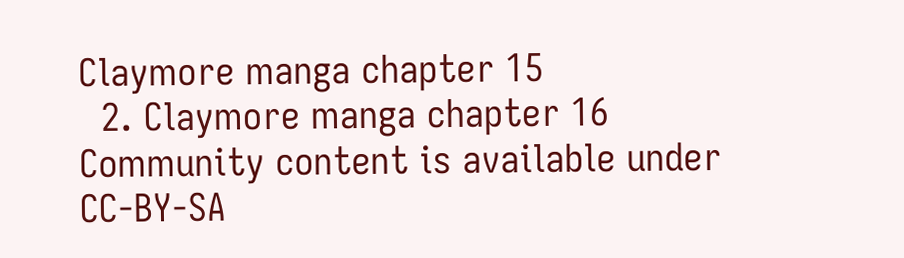Claymore manga chapter 15
  2. Claymore manga chapter 16
Community content is available under CC-BY-SA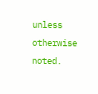unless otherwise noted.